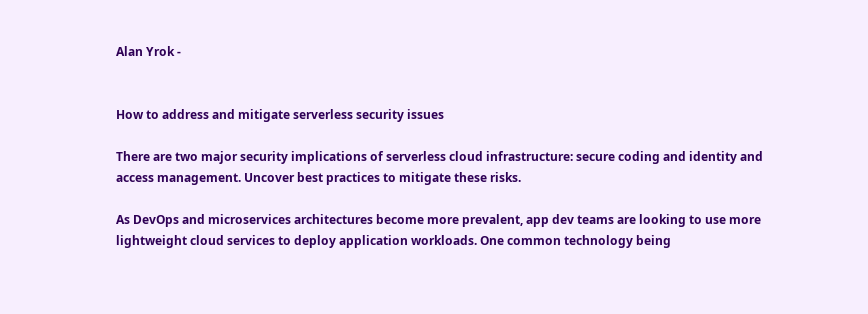Alan Yrok -


How to address and mitigate serverless security issues

There are two major security implications of serverless cloud infrastructure: secure coding and identity and access management. Uncover best practices to mitigate these risks.

As DevOps and microservices architectures become more prevalent, app dev teams are looking to use more lightweight cloud services to deploy application workloads. One common technology being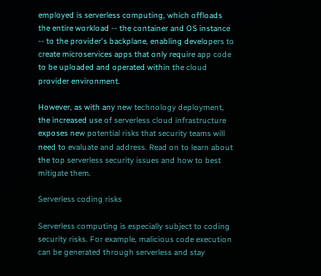employed is serverless computing, which offloads the entire workload -- the container and OS instance -- to the provider's backplane, enabling developers to create microservices apps that only require app code to be uploaded and operated within the cloud provider environment.

However, as with any new technology deployment, the increased use of serverless cloud infrastructure exposes new potential risks that security teams will need to evaluate and address. Read on to learn about the top serverless security issues and how to best mitigate them.

Serverless coding risks

Serverless computing is especially subject to coding security risks. For example, malicious code execution can be generated through serverless and stay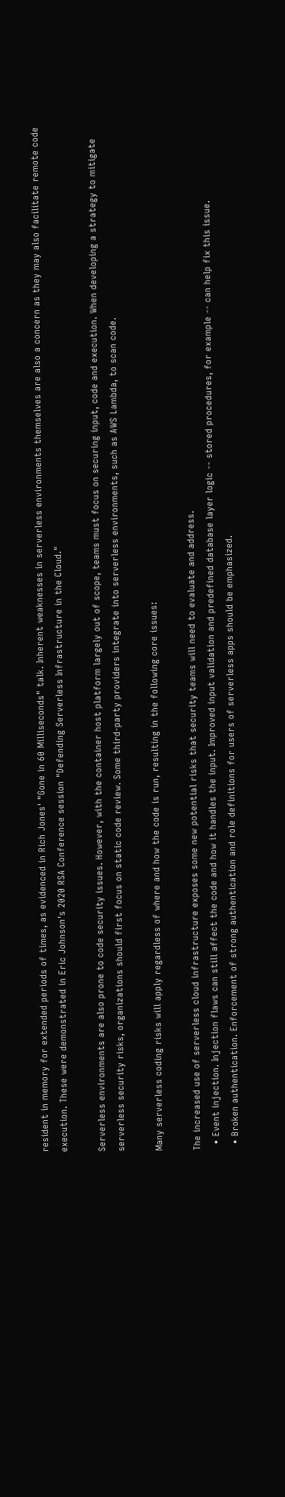resident in memory for extended periods of times, as evidenced in Rich Jones' "Gone in 60 Milliseconds" talk. Inherent weaknesses in serverless environments themselves are also a concern as they may also facilitate remote code execution. These were demonstrated in Eric Johnson's 2020 RSA Conference session "Defending Serverless Infrastructure in the Cloud."

Serverless environments are also prone to code security issues. However, with the container host platform largely out of scope, teams must focus on securing input, code and execution. When developing a strategy to mitigate serverless security risks, organizations should first focus on static code review. Some third-party providers integrate into serverless environments, such as AWS Lambda, to scan code.

Many serverless coding risks will apply regardless of where and how the code is run, resulting in the following core issues:

The increased use of serverless cloud infrastructure exposes some new potential risks that security teams will need to evaluate and address.
  • Event injection. Injection flaws can still affect the code and how it handles the input. Improved input validation and predefined database layer logic -- stored procedures, for example -- can help fix this issue.
  • Broken authentication. Enforcement of strong authentication and role definitions for users of serverless apps should be emphasized.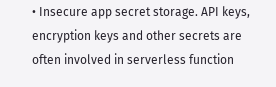• Insecure app secret storage. API keys, encryption keys and other secrets are often involved in serverless function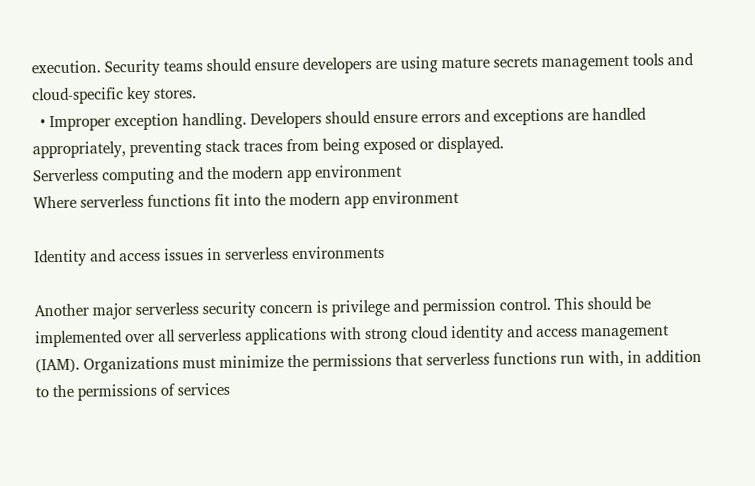execution. Security teams should ensure developers are using mature secrets management tools and cloud-specific key stores.
  • Improper exception handling. Developers should ensure errors and exceptions are handled appropriately, preventing stack traces from being exposed or displayed.
Serverless computing and the modern app environment
Where serverless functions fit into the modern app environment

Identity and access issues in serverless environments

Another major serverless security concern is privilege and permission control. This should be implemented over all serverless applications with strong cloud identity and access management (IAM). Organizations must minimize the permissions that serverless functions run with, in addition to the permissions of services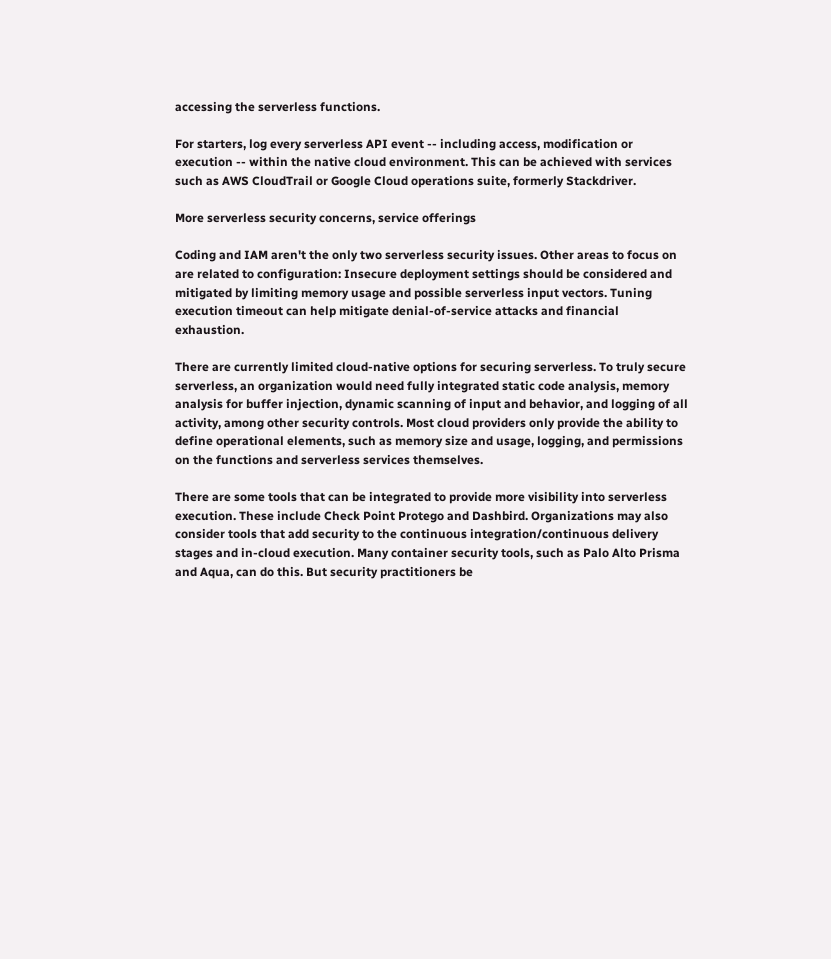accessing the serverless functions.

For starters, log every serverless API event -- including access, modification or execution -- within the native cloud environment. This can be achieved with services such as AWS CloudTrail or Google Cloud operations suite, formerly Stackdriver.

More serverless security concerns, service offerings

Coding and IAM aren't the only two serverless security issues. Other areas to focus on are related to configuration: Insecure deployment settings should be considered and mitigated by limiting memory usage and possible serverless input vectors. Tuning execution timeout can help mitigate denial-of-service attacks and financial exhaustion.

There are currently limited cloud-native options for securing serverless. To truly secure serverless, an organization would need fully integrated static code analysis, memory analysis for buffer injection, dynamic scanning of input and behavior, and logging of all activity, among other security controls. Most cloud providers only provide the ability to define operational elements, such as memory size and usage, logging, and permissions on the functions and serverless services themselves.

There are some tools that can be integrated to provide more visibility into serverless execution. These include Check Point Protego and Dashbird. Organizations may also consider tools that add security to the continuous integration/continuous delivery stages and in-cloud execution. Many container security tools, such as Palo Alto Prisma and Aqua, can do this. But security practitioners be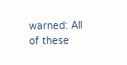warned: All of these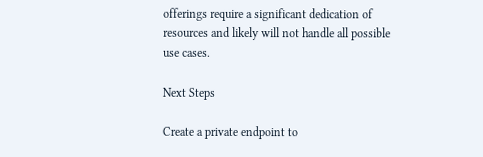offerings require a significant dedication of resources and likely will not handle all possible use cases.

Next Steps

Create a private endpoint to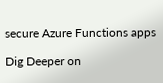secure Azure Functions apps

Dig Deeper on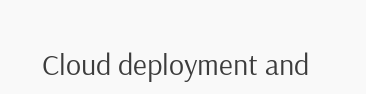Cloud deployment and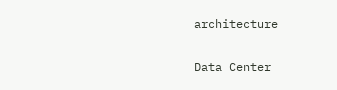architecture

Data Center